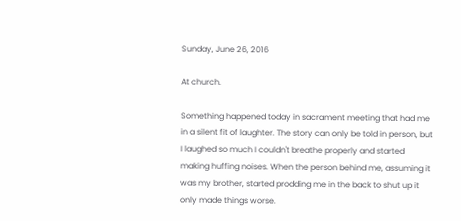Sunday, June 26, 2016

At church.

Something happened today in sacrament meeting that had me in a silent fit of laughter. The story can only be told in person, but I laughed so much I couldn't breathe properly and started making huffing noises. When the person behind me, assuming it was my brother, started prodding me in the back to shut up it only made things worse.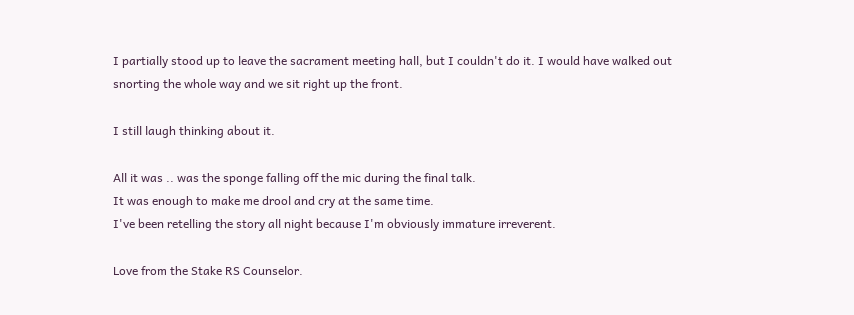I partially stood up to leave the sacrament meeting hall, but I couldn't do it. I would have walked out snorting the whole way and we sit right up the front.

I still laugh thinking about it.

All it was .. was the sponge falling off the mic during the final talk.
It was enough to make me drool and cry at the same time.
I've been retelling the story all night because I'm obviously immature irreverent.

Love from the Stake RS Counselor.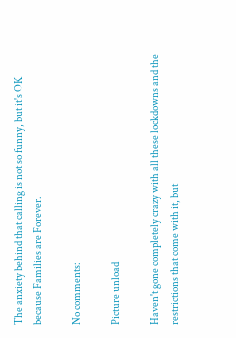The anxiety behind that calling is not so funny, but it's OK because Families are Forever.

No comments:

Picture unload

Haven't gone completely crazy with all these lockdowns and the restrictions that come with it, but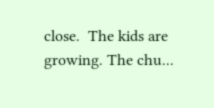close.  The kids are growing. The chu...